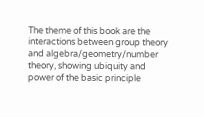The theme of this book are the interactions between group theory and algebra/geometry/number theory, showing ubiquity and power of the basic principle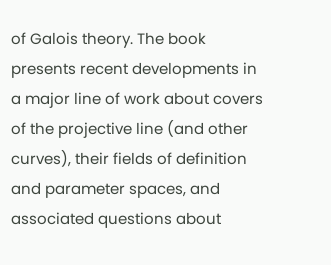of Galois theory. The book presents recent developments in a major line of work about covers of the projective line (and other curves), their fields of definition and parameter spaces, and associated questions about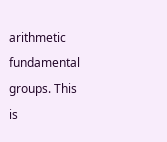arithmetic fundamental groups. This is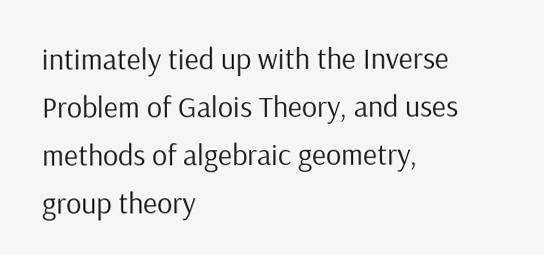intimately tied up with the Inverse Problem of Galois Theory, and uses methods of algebraic geometry, group theory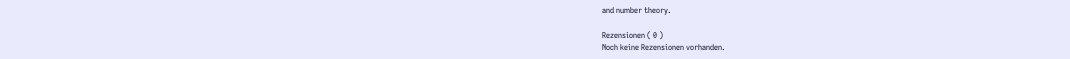and number theory.

Rezensionen ( 0 )
Noch keine Rezensionen vorhanden.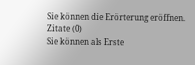Sie können die Erörterung eröffnen.
Zitate (0)
Sie können als Erste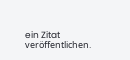ein Zitat veröffentlichen.